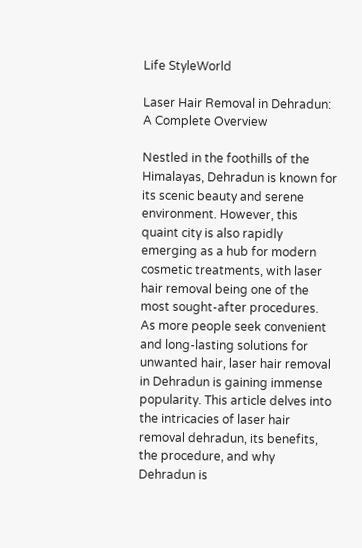Life StyleWorld

Laser Hair Removal in Dehradun: A Complete Overview

Nestled in the foothills of the Himalayas, Dehradun is known for its scenic beauty and serene environment. However, this quaint city is also rapidly emerging as a hub for modern cosmetic treatments, with laser hair removal being one of the most sought-after procedures. As more people seek convenient and long-lasting solutions for unwanted hair, laser hair removal in Dehradun is gaining immense popularity. This article delves into the intricacies of laser hair removal dehradun, its benefits, the procedure, and why Dehradun is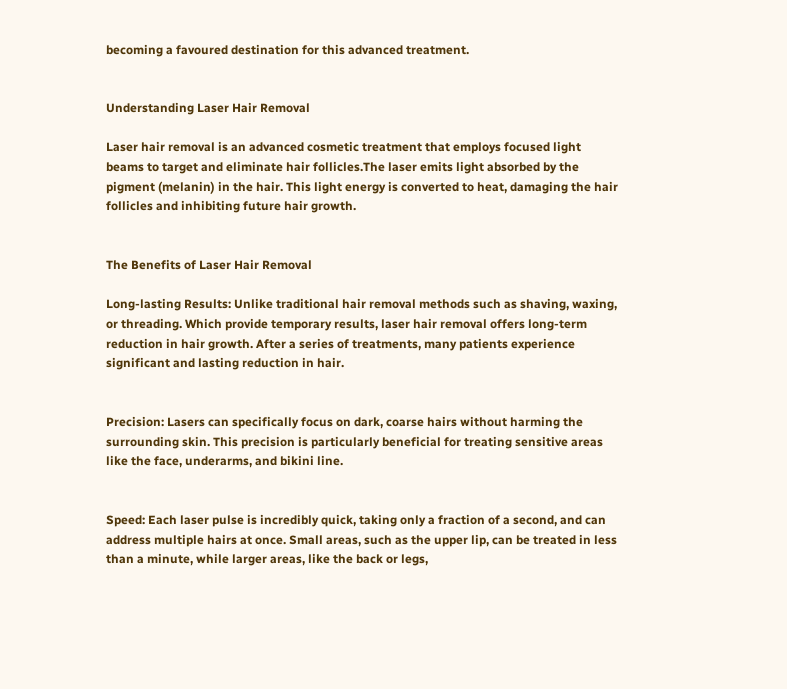becoming a favoured destination for this advanced treatment.


Understanding Laser Hair Removal

Laser hair removal is an advanced cosmetic treatment that employs focused light beams to target and eliminate hair follicles.The laser emits light absorbed by the pigment (melanin) in the hair. This light energy is converted to heat, damaging the hair follicles and inhibiting future hair growth.


The Benefits of Laser Hair Removal

Long-lasting Results: Unlike traditional hair removal methods such as shaving, waxing, or threading. Which provide temporary results, laser hair removal offers long-term reduction in hair growth. After a series of treatments, many patients experience significant and lasting reduction in hair.


Precision: Lasers can specifically focus on dark, coarse hairs without harming the surrounding skin. This precision is particularly beneficial for treating sensitive areas like the face, underarms, and bikini line.


Speed: Each laser pulse is incredibly quick, taking only a fraction of a second, and can address multiple hairs at once. Small areas, such as the upper lip, can be treated in less than a minute, while larger areas, like the back or legs,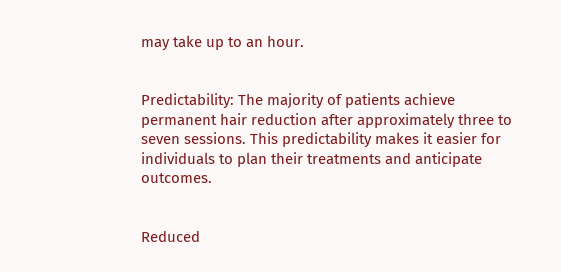may take up to an hour.


Predictability: The majority of patients achieve permanent hair reduction after approximately three to seven sessions. This predictability makes it easier for individuals to plan their treatments and anticipate outcomes.


Reduced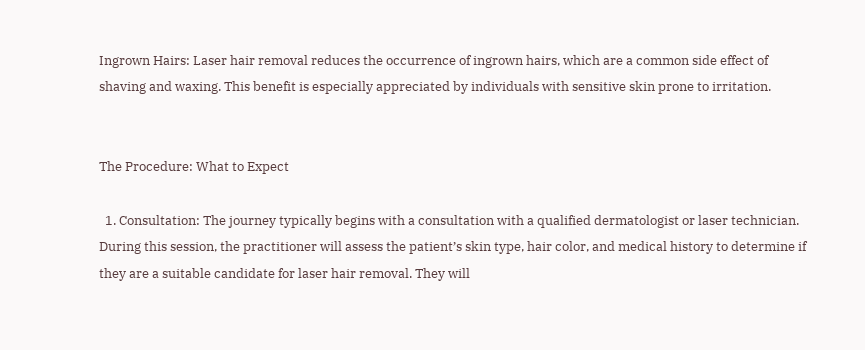Ingrown Hairs: Laser hair removal reduces the occurrence of ingrown hairs, which are a common side effect of shaving and waxing. This benefit is especially appreciated by individuals with sensitive skin prone to irritation.


The Procedure: What to Expect

  1. Consultation: The journey typically begins with a consultation with a qualified dermatologist or laser technician. During this session, the practitioner will assess the patient’s skin type, hair color, and medical history to determine if they are a suitable candidate for laser hair removal. They will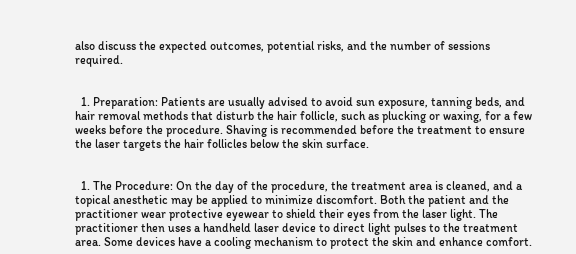also discuss the expected outcomes, potential risks, and the number of sessions required.


  1. Preparation: Patients are usually advised to avoid sun exposure, tanning beds, and hair removal methods that disturb the hair follicle, such as plucking or waxing, for a few weeks before the procedure. Shaving is recommended before the treatment to ensure the laser targets the hair follicles below the skin surface.


  1. The Procedure: On the day of the procedure, the treatment area is cleaned, and a topical anesthetic may be applied to minimize discomfort. Both the patient and the practitioner wear protective eyewear to shield their eyes from the laser light. The practitioner then uses a handheld laser device to direct light pulses to the treatment area. Some devices have a cooling mechanism to protect the skin and enhance comfort.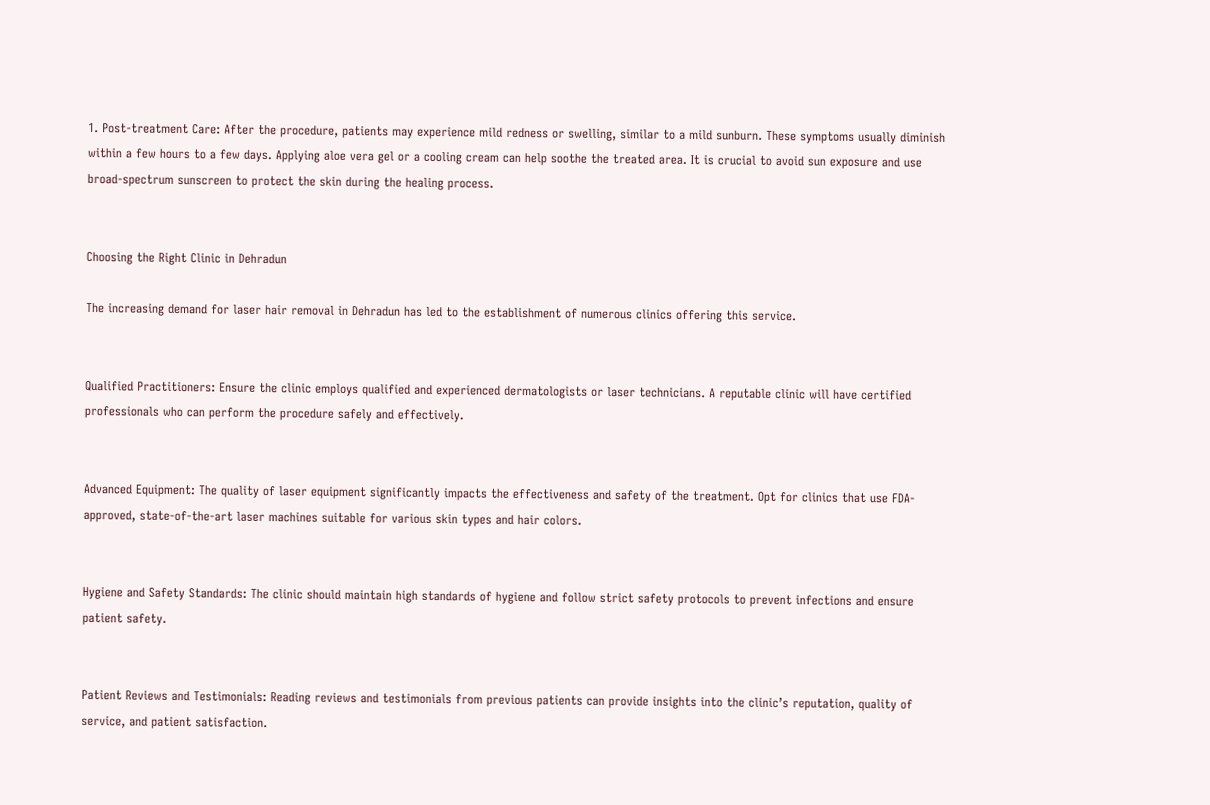1. Post-treatment Care: After the procedure, patients may experience mild redness or swelling, similar to a mild sunburn. These symptoms usually diminish within a few hours to a few days. Applying aloe vera gel or a cooling cream can help soothe the treated area. It is crucial to avoid sun exposure and use broad-spectrum sunscreen to protect the skin during the healing process.


Choosing the Right Clinic in Dehradun

The increasing demand for laser hair removal in Dehradun has led to the establishment of numerous clinics offering this service.


Qualified Practitioners: Ensure the clinic employs qualified and experienced dermatologists or laser technicians. A reputable clinic will have certified professionals who can perform the procedure safely and effectively.


Advanced Equipment: The quality of laser equipment significantly impacts the effectiveness and safety of the treatment. Opt for clinics that use FDA-approved, state-of-the-art laser machines suitable for various skin types and hair colors.


Hygiene and Safety Standards: The clinic should maintain high standards of hygiene and follow strict safety protocols to prevent infections and ensure patient safety.


Patient Reviews and Testimonials: Reading reviews and testimonials from previous patients can provide insights into the clinic’s reputation, quality of service, and patient satisfaction.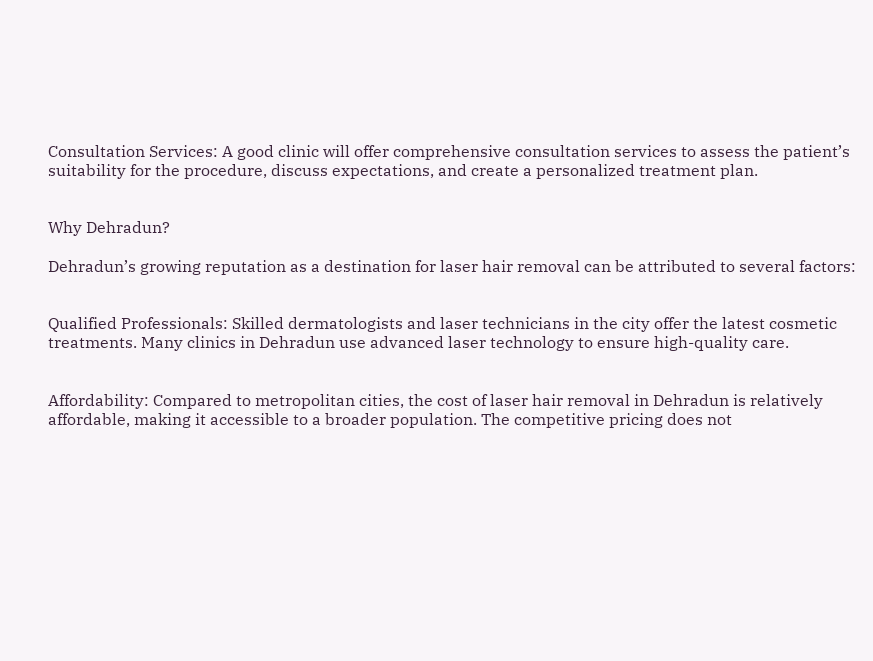Consultation Services: A good clinic will offer comprehensive consultation services to assess the patient’s suitability for the procedure, discuss expectations, and create a personalized treatment plan.


Why Dehradun?

Dehradun’s growing reputation as a destination for laser hair removal can be attributed to several factors:


Qualified Professionals: Skilled dermatologists and laser technicians in the city offer the latest cosmetic treatments. Many clinics in Dehradun use advanced laser technology to ensure high-quality care.


Affordability: Compared to metropolitan cities, the cost of laser hair removal in Dehradun is relatively affordable, making it accessible to a broader population. The competitive pricing does not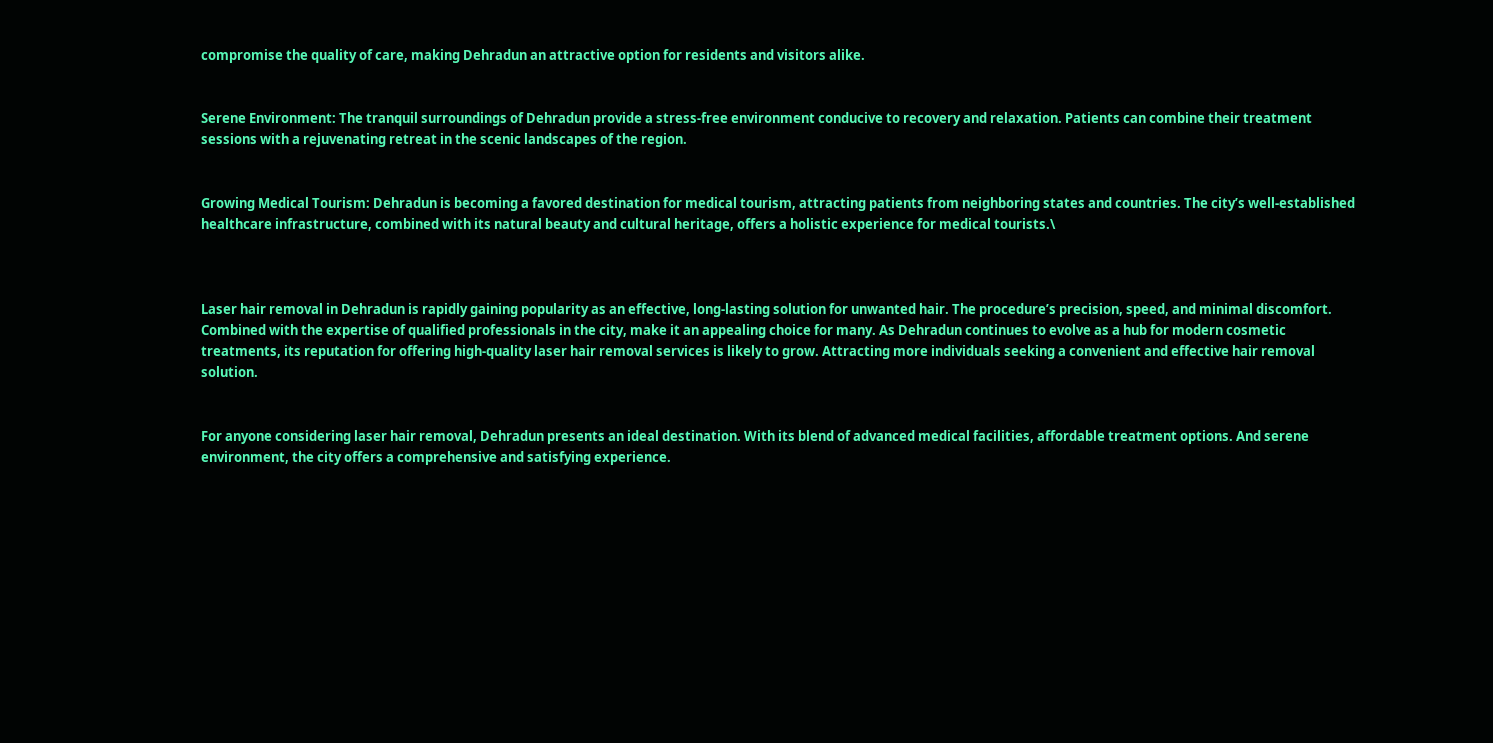compromise the quality of care, making Dehradun an attractive option for residents and visitors alike.


Serene Environment: The tranquil surroundings of Dehradun provide a stress-free environment conducive to recovery and relaxation. Patients can combine their treatment sessions with a rejuvenating retreat in the scenic landscapes of the region.


Growing Medical Tourism: Dehradun is becoming a favored destination for medical tourism, attracting patients from neighboring states and countries. The city’s well-established healthcare infrastructure, combined with its natural beauty and cultural heritage, offers a holistic experience for medical tourists.\



Laser hair removal in Dehradun is rapidly gaining popularity as an effective, long-lasting solution for unwanted hair. The procedure’s precision, speed, and minimal discomfort. Combined with the expertise of qualified professionals in the city, make it an appealing choice for many. As Dehradun continues to evolve as a hub for modern cosmetic treatments, its reputation for offering high-quality laser hair removal services is likely to grow. Attracting more individuals seeking a convenient and effective hair removal solution.


For anyone considering laser hair removal, Dehradun presents an ideal destination. With its blend of advanced medical facilities, affordable treatment options. And serene environment, the city offers a comprehensive and satisfying experience.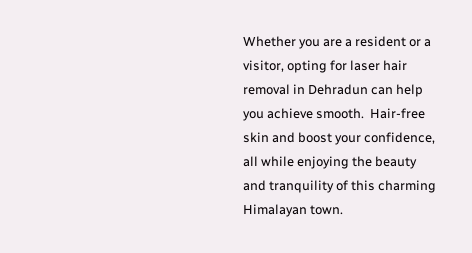Whether you are a resident or a visitor, opting for laser hair removal in Dehradun can help you achieve smooth.  Hair-free skin and boost your confidence, all while enjoying the beauty and tranquility of this charming Himalayan town.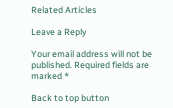Related Articles

Leave a Reply

Your email address will not be published. Required fields are marked *

Back to top button